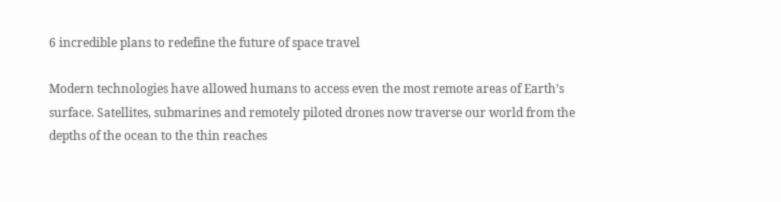6 incredible plans to redefine the future of space travel

Modern technologies have allowed humans to access even the most remote areas of Earth’s surface. Satellites, submarines and remotely piloted drones now traverse our world from the depths of the ocean to the thin reaches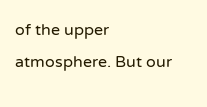of the upper atmosphere. But our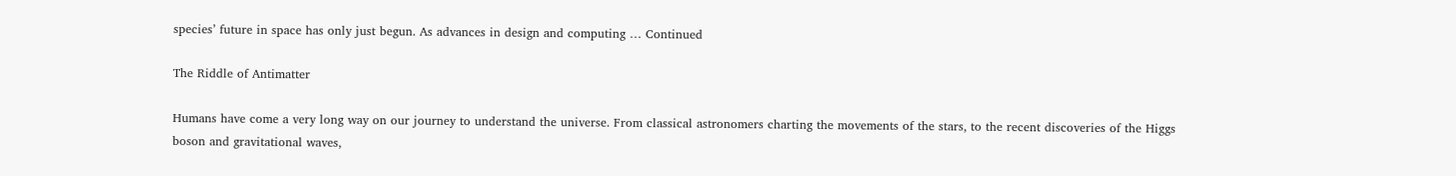species’ future in space has only just begun. As advances in design and computing … Continued

The Riddle of Antimatter

Humans have come a very long way on our journey to understand the universe. From classical astronomers charting the movements of the stars, to the recent discoveries of the Higgs boson and gravitational waves,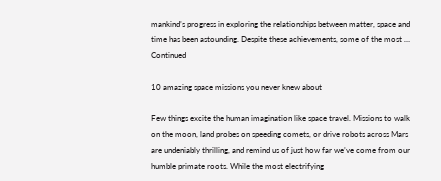mankind’s progress in exploring the relationships between matter, space and time has been astounding. Despite these achievements, some of the most … Continued

10 amazing space missions you never knew about

Few things excite the human imagination like space travel. Missions to walk on the moon, land probes on speeding comets, or drive robots across Mars are undeniably thrilling, and remind us of just how far we’ve come from our humble primate roots. While the most electrifying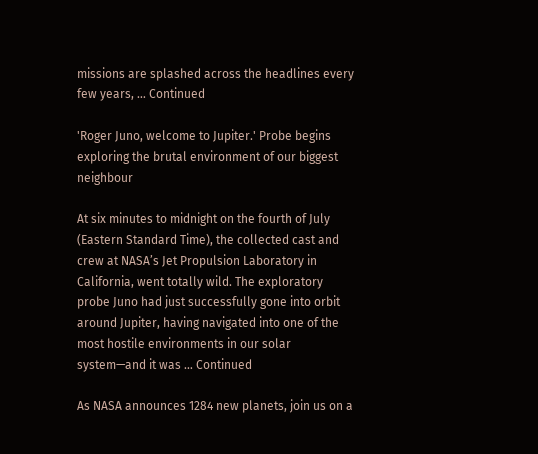missions are splashed across the headlines every few years, … Continued

'Roger Juno, welcome to Jupiter.' Probe begins exploring the brutal environment of our biggest neighbour

At six minutes to midnight on the fourth of July (Eastern Standard Time), the collected cast and crew at NASA’s Jet Propulsion Laboratory in California, went totally wild. The exploratory probe Juno had just successfully gone into orbit around Jupiter, having navigated into one of the most hostile environments in our solar system—and it was … Continued

As NASA announces 1284 new planets, join us on a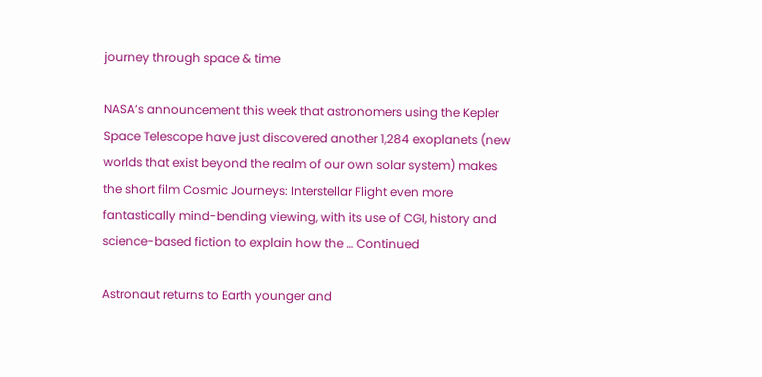journey through space & time

NASA’s announcement this week that astronomers using the Kepler Space Telescope have just discovered another 1,284 exoplanets (new worlds that exist beyond the realm of our own solar system) makes the short film Cosmic Journeys: Interstellar Flight even more fantastically mind-bending viewing, with its use of CGI, history and science-based fiction to explain how the … Continued

Astronaut returns to Earth younger and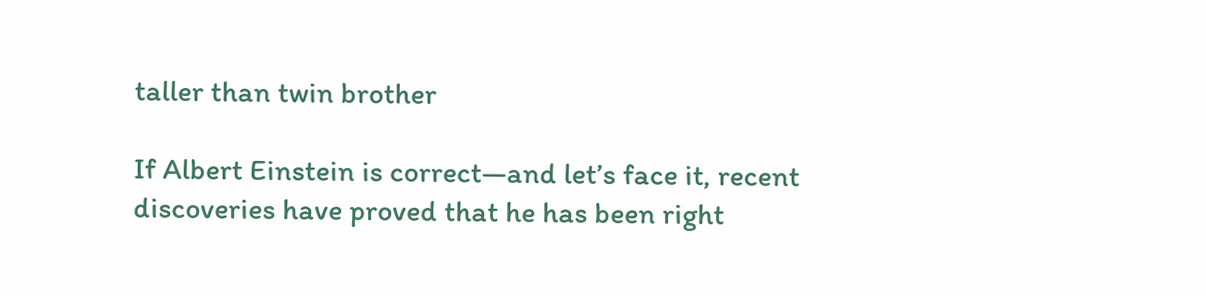taller than twin brother

If Albert Einstein is correct—and let’s face it, recent discoveries have proved that he has been right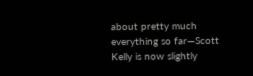about pretty much everything so far—Scott Kelly is now slightly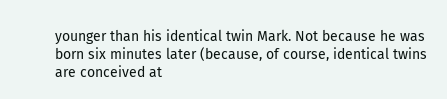younger than his identical twin Mark. Not because he was born six minutes later (because, of course, identical twins are conceived at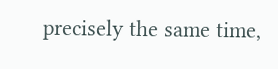precisely the same time,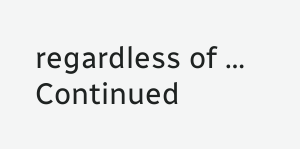regardless of … Continued